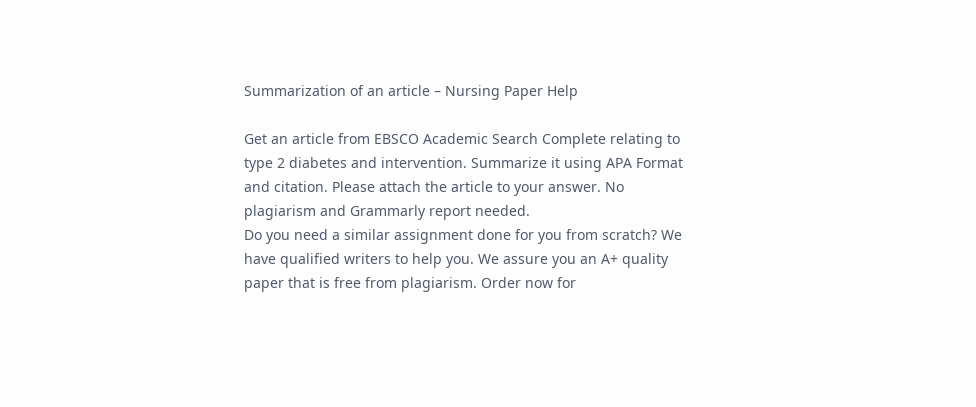Summarization of an article – Nursing Paper Help

Get an article from EBSCO Academic Search Complete relating to type 2 diabetes and intervention. Summarize it using APA Format and citation. Please attach the article to your answer. No plagiarism and Grammarly report needed.
Do you need a similar assignment done for you from scratch? We have qualified writers to help you. We assure you an A+ quality paper that is free from plagiarism. Order now for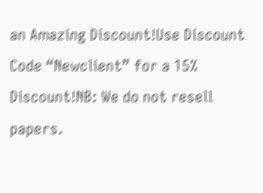an Amazing Discount!Use Discount Code “Newclient” for a 15% Discount!NB: We do not resell papers.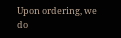Upon ordering, we do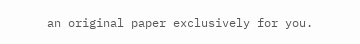an original paper exclusively for you.